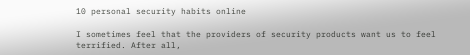10 personal security habits online

I sometimes feel that the providers of security products want us to feel terrified. After all,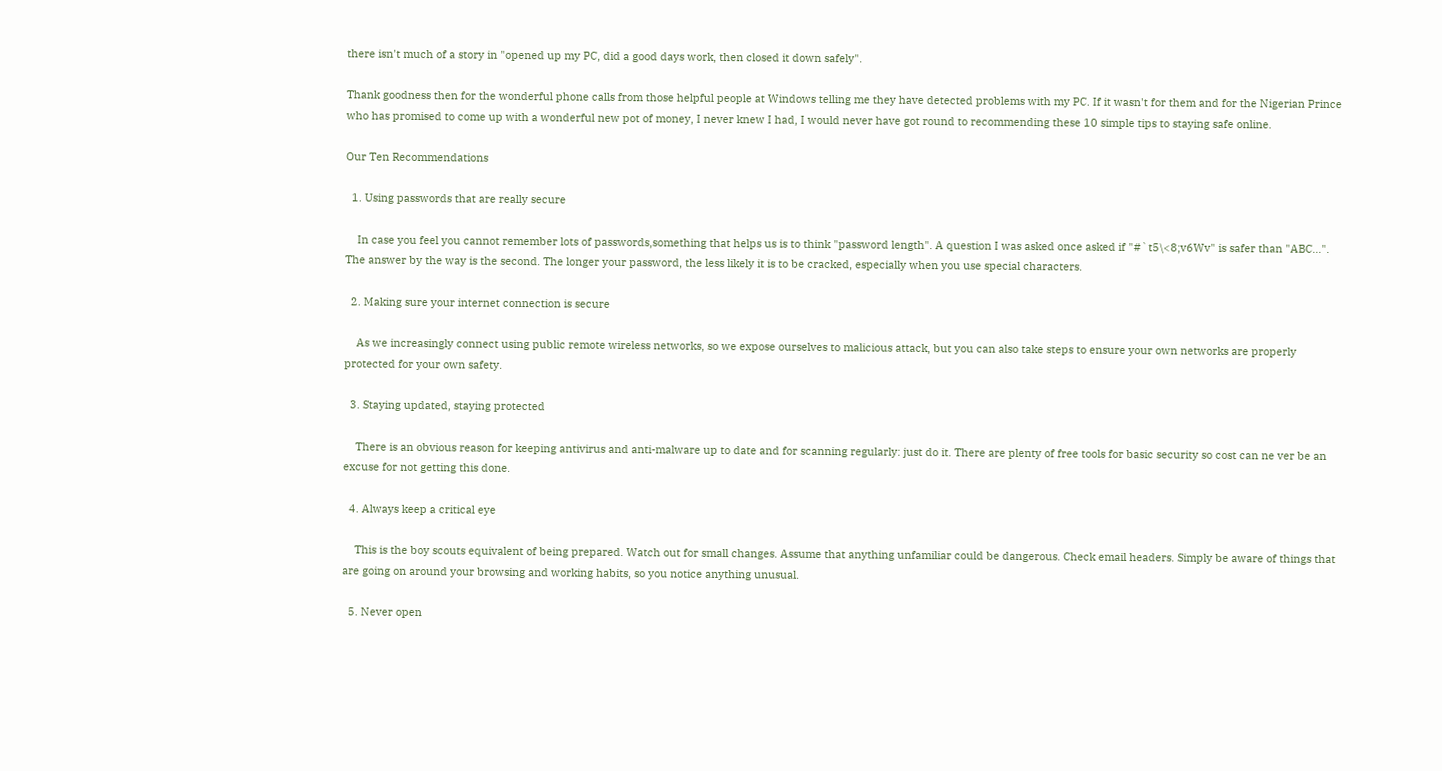there isn't much of a story in "opened up my PC, did a good days work, then closed it down safely".

Thank goodness then for the wonderful phone calls from those helpful people at Windows telling me they have detected problems with my PC. If it wasn't for them and for the Nigerian Prince who has promised to come up with a wonderful new pot of money, I never knew I had, I would never have got round to recommending these 10 simple tips to staying safe online.

Our Ten Recommendations

  1. Using passwords that are really secure

    In case you feel you cannot remember lots of passwords,something that helps us is to think "password length". A question I was asked once asked if "#`t5\<8;v6Wv" is safer than "ABC...". The answer by the way is the second. The longer your password, the less likely it is to be cracked, especially when you use special characters.

  2. Making sure your internet connection is secure

    As we increasingly connect using public remote wireless networks, so we expose ourselves to malicious attack, but you can also take steps to ensure your own networks are properly protected for your own safety.

  3. Staying updated, staying protected

    There is an obvious reason for keeping antivirus and anti-malware up to date and for scanning regularly: just do it. There are plenty of free tools for basic security so cost can ne ver be an excuse for not getting this done.

  4. Always keep a critical eye

    This is the boy scouts equivalent of being prepared. Watch out for small changes. Assume that anything unfamiliar could be dangerous. Check email headers. Simply be aware of things that are going on around your browsing and working habits, so you notice anything unusual.

  5. Never open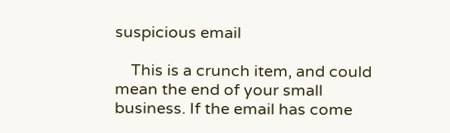suspicious email

    This is a crunch item, and could mean the end of your small business. If the email has come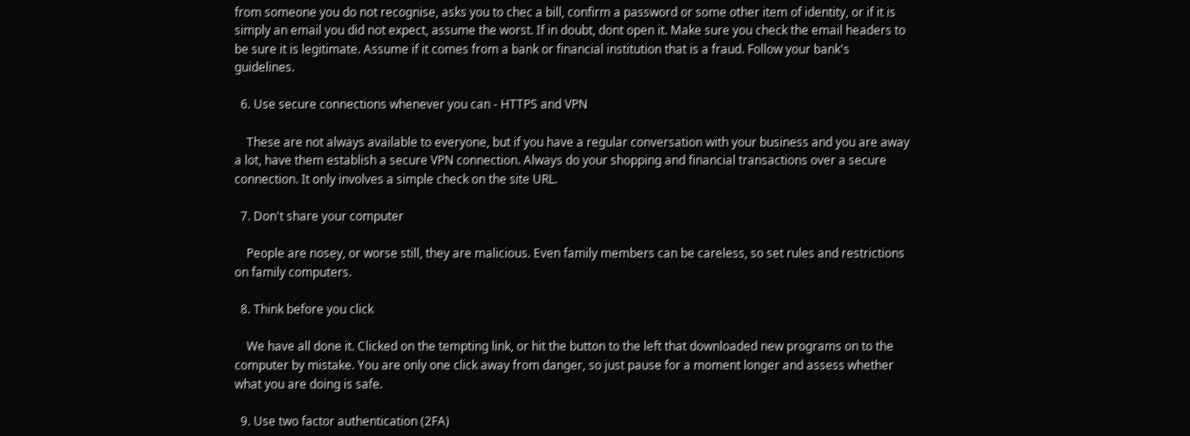from someone you do not recognise, asks you to chec a bill, confirm a password or some other item of identity, or if it is simply an email you did not expect, assume the worst. If in doubt, dont open it. Make sure you check the email headers to be sure it is legitimate. Assume if it comes from a bank or financial institution that is a fraud. Follow your bank's guidelines.

  6. Use secure connections whenever you can - HTTPS and VPN

    These are not always available to everyone, but if you have a regular conversation with your business and you are away a lot, have them establish a secure VPN connection. Always do your shopping and financial transactions over a secure connection. It only involves a simple check on the site URL.

  7. Don't share your computer

    People are nosey, or worse still, they are malicious. Even family members can be careless, so set rules and restrictions on family computers.

  8. Think before you click

    We have all done it. Clicked on the tempting link, or hit the button to the left that downloaded new programs on to the computer by mistake. You are only one click away from danger, so just pause for a moment longer and assess whether what you are doing is safe.

  9. Use two factor authentication (2FA)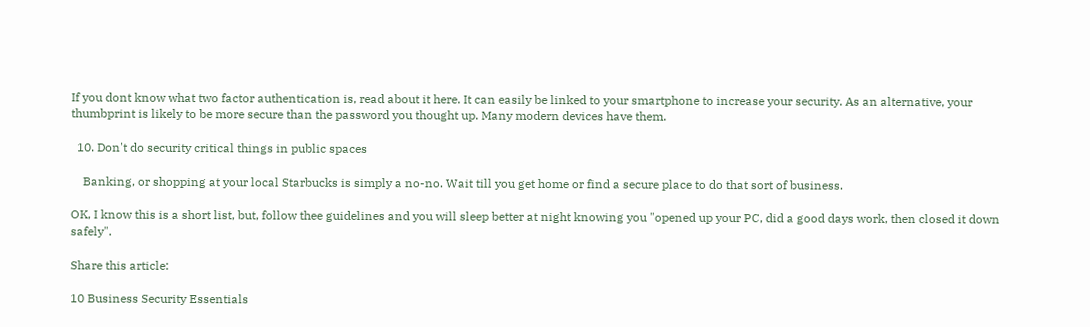If you dont know what two factor authentication is, read about it here. It can easily be linked to your smartphone to increase your security. As an alternative, your thumbprint is likely to be more secure than the password you thought up. Many modern devices have them.

  10. Don't do security critical things in public spaces

    Banking, or shopping at your local Starbucks is simply a no-no. Wait till you get home or find a secure place to do that sort of business.

OK, I know this is a short list, but, follow thee guidelines and you will sleep better at night knowing you "opened up your PC, did a good days work, then closed it down safely".

Share this article:

10 Business Security Essentials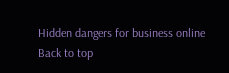Hidden dangers for business online
Back to top